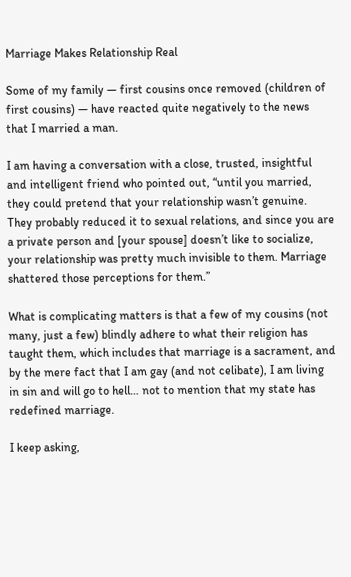Marriage Makes Relationship Real

Some of my family — first cousins once removed (children of first cousins) — have reacted quite negatively to the news that I married a man.

I am having a conversation with a close, trusted, insightful and intelligent friend who pointed out, “until you married, they could pretend that your relationship wasn’t genuine. They probably reduced it to sexual relations, and since you are a private person and [your spouse] doesn’t like to socialize, your relationship was pretty much invisible to them. Marriage shattered those perceptions for them.”

What is complicating matters is that a few of my cousins (not many, just a few) blindly adhere to what their religion has taught them, which includes that marriage is a sacrament, and by the mere fact that I am gay (and not celibate), I am living in sin and will go to hell… not to mention that my state has redefined marriage.

I keep asking,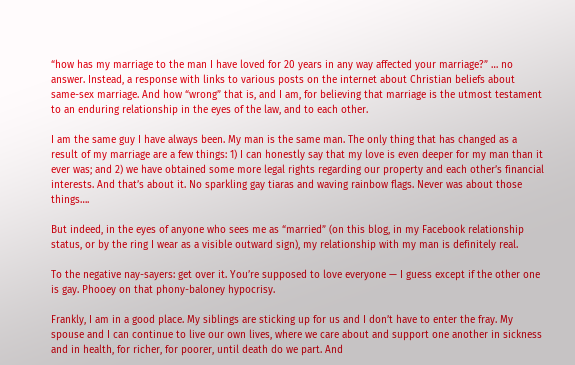“how has my marriage to the man I have loved for 20 years in any way affected your marriage?” … no answer. Instead, a response with links to various posts on the internet about Christian beliefs about same-sex marriage. And how “wrong” that is, and I am, for believing that marriage is the utmost testament to an enduring relationship in the eyes of the law, and to each other.

I am the same guy I have always been. My man is the same man. The only thing that has changed as a result of my marriage are a few things: 1) I can honestly say that my love is even deeper for my man than it ever was; and 2) we have obtained some more legal rights regarding our property and each other’s financial interests. And that’s about it. No sparkling gay tiaras and waving rainbow flags. Never was about those things….

But indeed, in the eyes of anyone who sees me as “married” (on this blog, in my Facebook relationship status, or by the ring I wear as a visible outward sign), my relationship with my man is definitely real.

To the negative nay-sayers: get over it. You’re supposed to love everyone — I guess except if the other one is gay. Phooey on that phony-baloney hypocrisy.

Frankly, I am in a good place. My siblings are sticking up for us and I don’t have to enter the fray. My spouse and I can continue to live our own lives, where we care about and support one another in sickness and in health, for richer, for poorer, until death do we part. And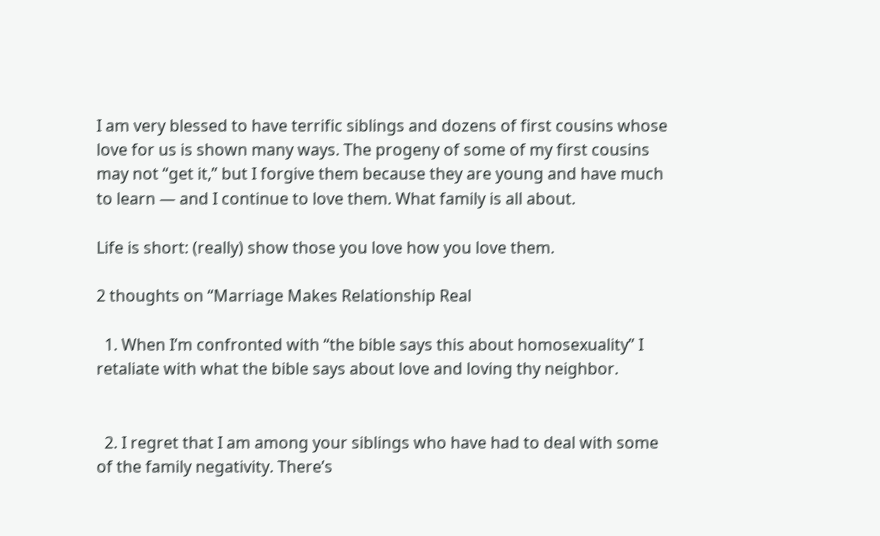I am very blessed to have terrific siblings and dozens of first cousins whose love for us is shown many ways. The progeny of some of my first cousins may not “get it,” but I forgive them because they are young and have much to learn — and I continue to love them. What family is all about.

Life is short: (really) show those you love how you love them.

2 thoughts on “Marriage Makes Relationship Real

  1. When I’m confronted with “the bible says this about homosexuality” I retaliate with what the bible says about love and loving thy neighbor.


  2. I regret that I am among your siblings who have had to deal with some of the family negativity. There’s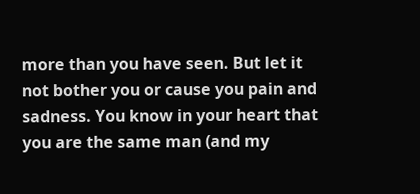more than you have seen. But let it not bother you or cause you pain and sadness. You know in your heart that you are the same man (and my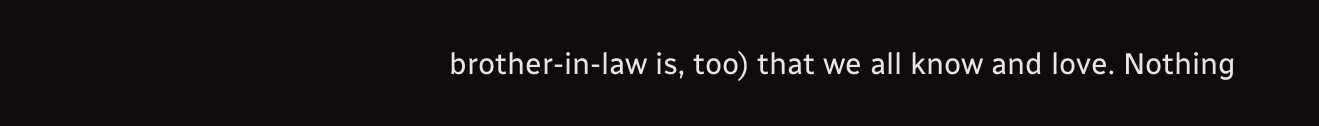brother-in-law is, too) that we all know and love. Nothing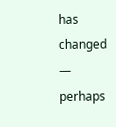has changed — perhaps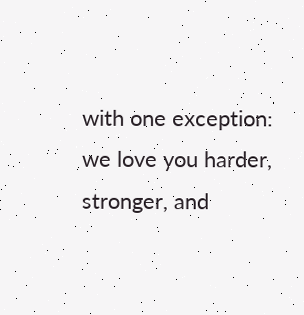with one exception: we love you harder, stronger, and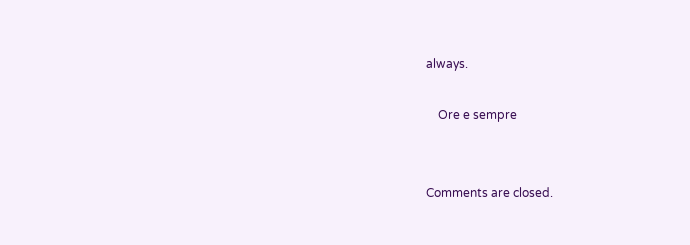always.

    Ore e sempre


Comments are closed.